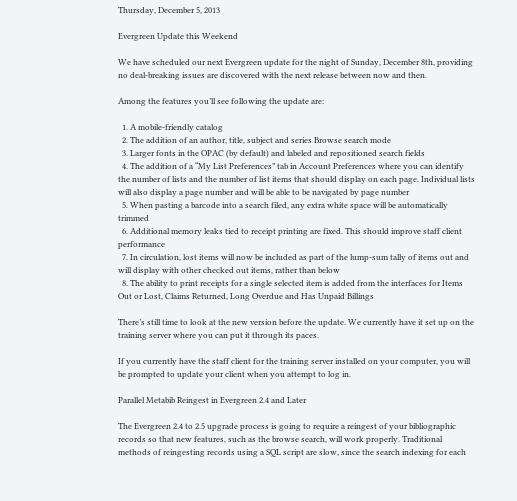Thursday, December 5, 2013

Evergreen Update this Weekend

We have scheduled our next Evergreen update for the night of Sunday, December 8th, providing no deal-breaking issues are discovered with the next release between now and then.

Among the features you’ll see following the update are:

  1. A mobile-friendly catalog
  2. The addition of an author, title, subject and series Browse search mode
  3. Larger fonts in the OPAC (by default) and labeled and repositioned search fields
  4. The addition of a “My List Preferences” tab in Account Preferences where you can identify the number of lists and the number of list items that should display on each page. Individual lists will also display a page number and will be able to be navigated by page number
  5. When pasting a barcode into a search filed, any extra white space will be automatically trimmed
  6. Additional memory leaks tied to receipt printing are fixed. This should improve staff client performance
  7. In circulation, lost items will now be included as part of the lump-sum tally of items out and will display with other checked out items, rather than below
  8. The ability to print receipts for a single selected item is added from the interfaces for Items Out or Lost, Claims Returned, Long Overdue and Has Unpaid Billings

There’s still time to look at the new version before the update. We currently have it set up on the training server where you can put it through its paces.

If you currently have the staff client for the training server installed on your computer, you will be prompted to update your client when you attempt to log in.

Parallel Metabib Reingest in Evergreen 2.4 and Later

The Evergreen 2.4 to 2.5 upgrade process is going to require a reingest of your bibliographic records so that new features, such as the browse search, will work properly. Traditional methods of reingesting records using a SQL script are slow, since the search indexing for each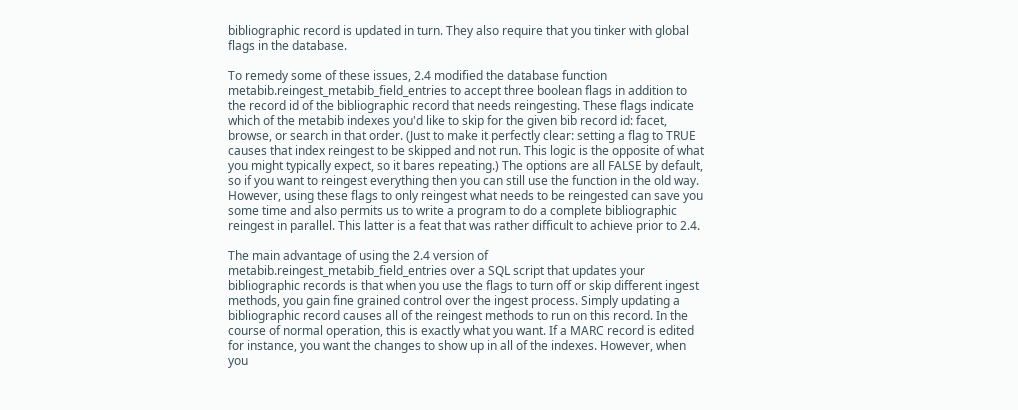bibliographic record is updated in turn. They also require that you tinker with global flags in the database.

To remedy some of these issues, 2.4 modified the database function metabib.reingest_metabib_field_entries to accept three boolean flags in addition to the record id of the bibliographic record that needs reingesting. These flags indicate which of the metabib indexes you'd like to skip for the given bib record id: facet, browse, or search in that order. (Just to make it perfectly clear: setting a flag to TRUE causes that index reingest to be skipped and not run. This logic is the opposite of what you might typically expect, so it bares repeating.) The options are all FALSE by default, so if you want to reingest everything then you can still use the function in the old way. However, using these flags to only reingest what needs to be reingested can save you some time and also permits us to write a program to do a complete bibliographic reingest in parallel. This latter is a feat that was rather difficult to achieve prior to 2.4.

The main advantage of using the 2.4 version of metabib.reingest_metabib_field_entries over a SQL script that updates your bibliographic records is that when you use the flags to turn off or skip different ingest methods, you gain fine grained control over the ingest process. Simply updating a bibliographic record causes all of the reingest methods to run on this record. In the course of normal operation, this is exactly what you want. If a MARC record is edited for instance, you want the changes to show up in all of the indexes. However, when you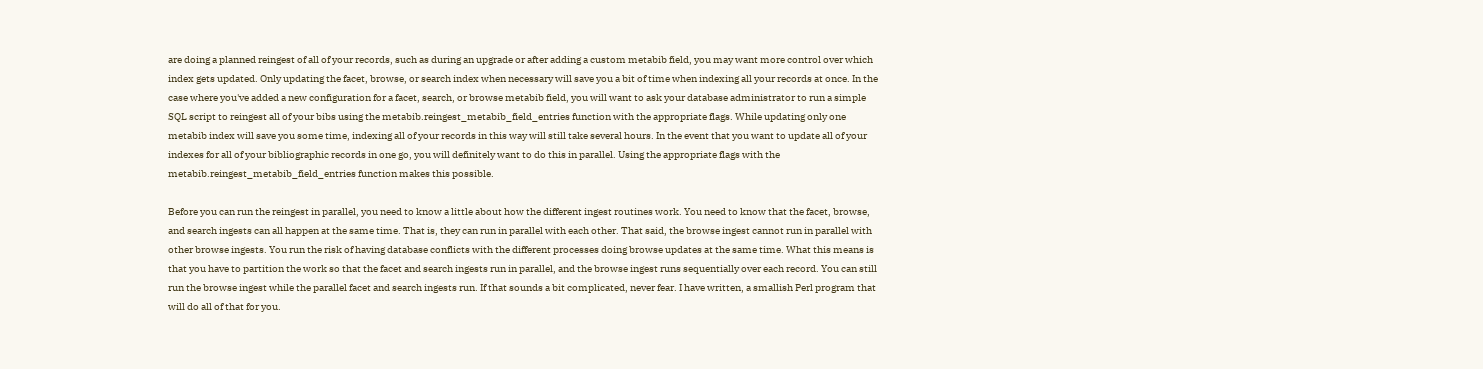are doing a planned reingest of all of your records, such as during an upgrade or after adding a custom metabib field, you may want more control over which index gets updated. Only updating the facet, browse, or search index when necessary will save you a bit of time when indexing all your records at once. In the case where you've added a new configuration for a facet, search, or browse metabib field, you will want to ask your database administrator to run a simple SQL script to reingest all of your bibs using the metabib.reingest_metabib_field_entries function with the appropriate flags. While updating only one metabib index will save you some time, indexing all of your records in this way will still take several hours. In the event that you want to update all of your indexes for all of your bibliographic records in one go, you will definitely want to do this in parallel. Using the appropriate flags with the metabib.reingest_metabib_field_entries function makes this possible.

Before you can run the reingest in parallel, you need to know a little about how the different ingest routines work. You need to know that the facet, browse, and search ingests can all happen at the same time. That is, they can run in parallel with each other. That said, the browse ingest cannot run in parallel with other browse ingests. You run the risk of having database conflicts with the different processes doing browse updates at the same time. What this means is that you have to partition the work so that the facet and search ingests run in parallel, and the browse ingest runs sequentially over each record. You can still run the browse ingest while the parallel facet and search ingests run. If that sounds a bit complicated, never fear. I have written, a smallish Perl program that will do all of that for you.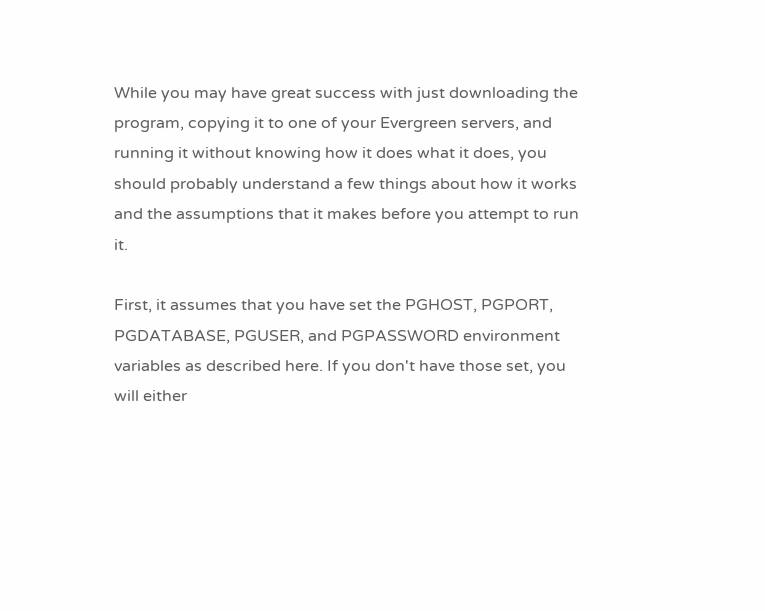While you may have great success with just downloading the program, copying it to one of your Evergreen servers, and running it without knowing how it does what it does, you should probably understand a few things about how it works and the assumptions that it makes before you attempt to run it.

First, it assumes that you have set the PGHOST, PGPORT, PGDATABASE, PGUSER, and PGPASSWORD environment variables as described here. If you don't have those set, you will either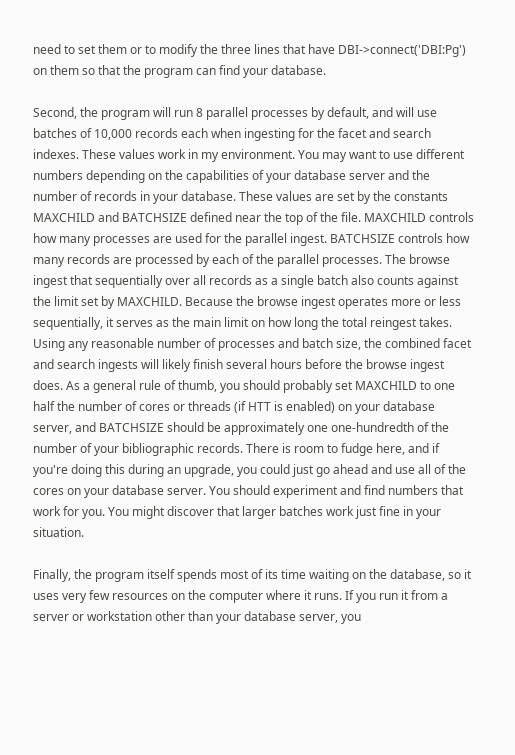need to set them or to modify the three lines that have DBI->connect('DBI:Pg') on them so that the program can find your database.

Second, the program will run 8 parallel processes by default, and will use batches of 10,000 records each when ingesting for the facet and search indexes. These values work in my environment. You may want to use different numbers depending on the capabilities of your database server and the number of records in your database. These values are set by the constants MAXCHILD and BATCHSIZE defined near the top of the file. MAXCHILD controls how many processes are used for the parallel ingest. BATCHSIZE controls how many records are processed by each of the parallel processes. The browse ingest that sequentially over all records as a single batch also counts against the limit set by MAXCHILD. Because the browse ingest operates more or less sequentially, it serves as the main limit on how long the total reingest takes. Using any reasonable number of processes and batch size, the combined facet and search ingests will likely finish several hours before the browse ingest does. As a general rule of thumb, you should probably set MAXCHILD to one half the number of cores or threads (if HTT is enabled) on your database server, and BATCHSIZE should be approximately one one-hundredth of the number of your bibliographic records. There is room to fudge here, and if you're doing this during an upgrade, you could just go ahead and use all of the cores on your database server. You should experiment and find numbers that work for you. You might discover that larger batches work just fine in your situation.

Finally, the program itself spends most of its time waiting on the database, so it uses very few resources on the computer where it runs. If you run it from a server or workstation other than your database server, you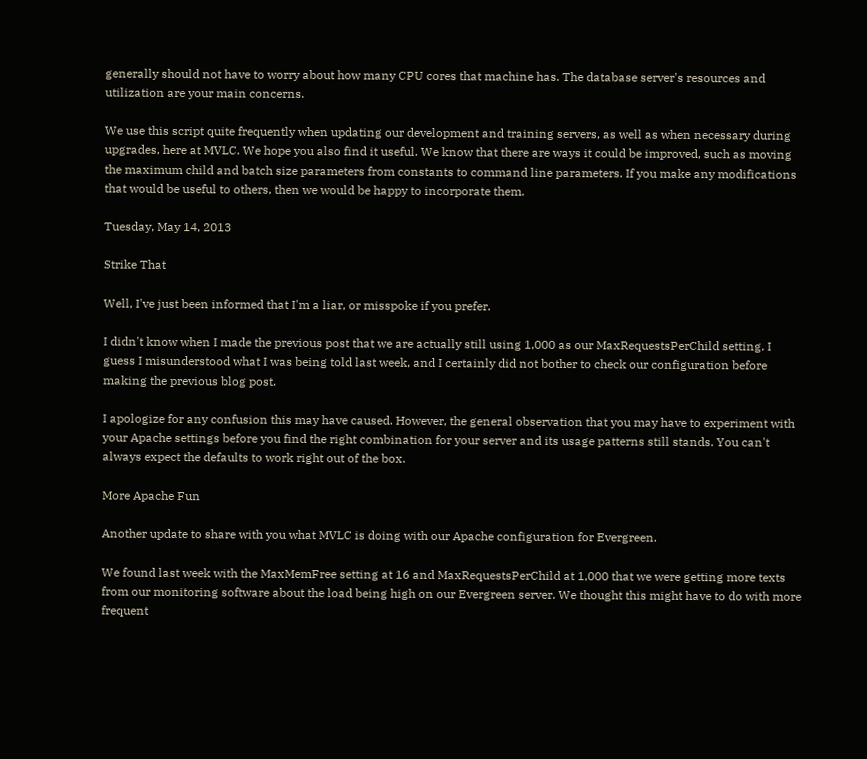generally should not have to worry about how many CPU cores that machine has. The database server's resources and utilization are your main concerns.

We use this script quite frequently when updating our development and training servers, as well as when necessary during upgrades, here at MVLC. We hope you also find it useful. We know that there are ways it could be improved, such as moving the maximum child and batch size parameters from constants to command line parameters. If you make any modifications that would be useful to others, then we would be happy to incorporate them.

Tuesday, May 14, 2013

Strike That

Well, I've just been informed that I'm a liar, or misspoke if you prefer.

I didn't know when I made the previous post that we are actually still using 1,000 as our MaxRequestsPerChild setting. I guess I misunderstood what I was being told last week, and I certainly did not bother to check our configuration before making the previous blog post.

I apologize for any confusion this may have caused. However, the general observation that you may have to experiment with your Apache settings before you find the right combination for your server and its usage patterns still stands. You can't always expect the defaults to work right out of the box.

More Apache Fun

Another update to share with you what MVLC is doing with our Apache configuration for Evergreen.

We found last week with the MaxMemFree setting at 16 and MaxRequestsPerChild at 1,000 that we were getting more texts from our monitoring software about the load being high on our Evergreen server. We thought this might have to do with more frequent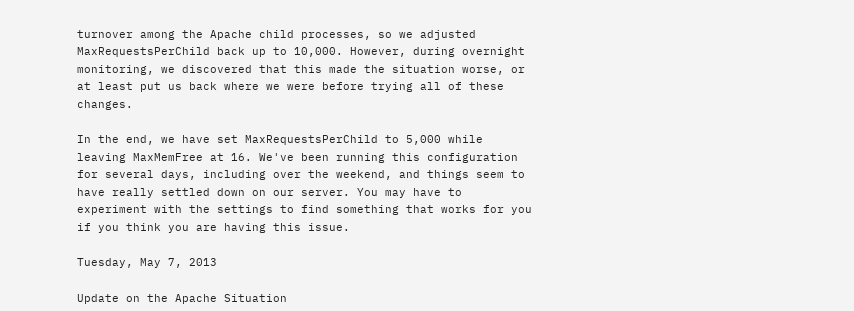turnover among the Apache child processes, so we adjusted MaxRequestsPerChild back up to 10,000. However, during overnight monitoring, we discovered that this made the situation worse, or at least put us back where we were before trying all of these changes.

In the end, we have set MaxRequestsPerChild to 5,000 while leaving MaxMemFree at 16. We've been running this configuration for several days, including over the weekend, and things seem to have really settled down on our server. You may have to experiment with the settings to find something that works for you if you think you are having this issue.

Tuesday, May 7, 2013

Update on the Apache Situation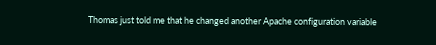Thomas just told me that he changed another Apache configuration variable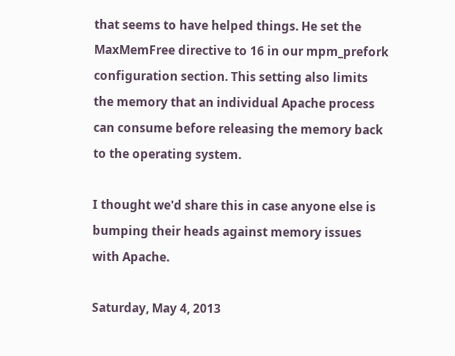that seems to have helped things. He set the MaxMemFree directive to 16 in our mpm_prefork configuration section. This setting also limits the memory that an individual Apache process can consume before releasing the memory back to the operating system.

I thought we'd share this in case anyone else is bumping their heads against memory issues with Apache.

Saturday, May 4, 2013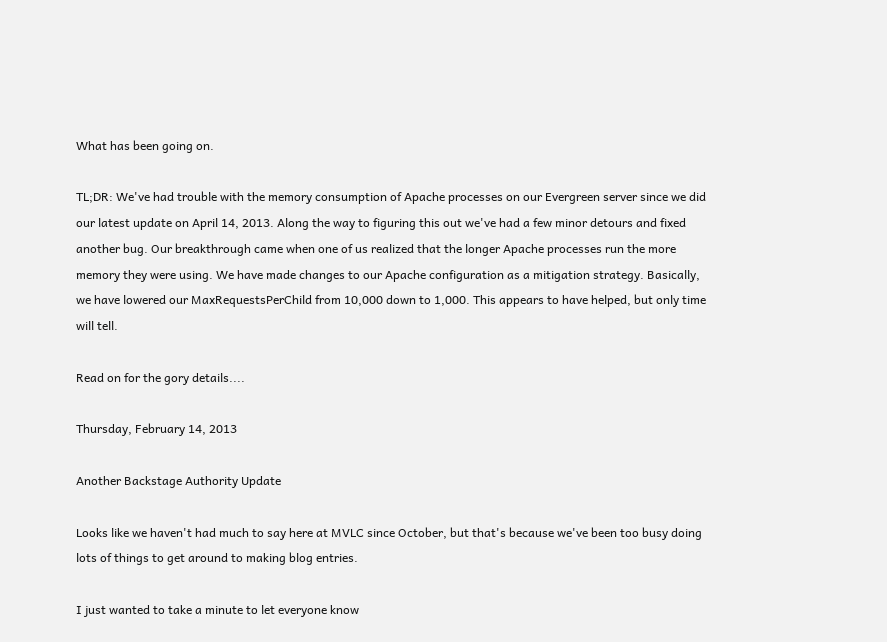What has been going on.

TL;DR: We've had trouble with the memory consumption of Apache processes on our Evergreen server since we did our latest update on April 14, 2013. Along the way to figuring this out we've had a few minor detours and fixed another bug. Our breakthrough came when one of us realized that the longer Apache processes run the more memory they were using. We have made changes to our Apache configuration as a mitigation strategy. Basically, we have lowered our MaxRequestsPerChild from 10,000 down to 1,000. This appears to have helped, but only time will tell.

Read on for the gory details....

Thursday, February 14, 2013

Another Backstage Authority Update

Looks like we haven't had much to say here at MVLC since October, but that's because we've been too busy doing lots of things to get around to making blog entries.

I just wanted to take a minute to let everyone know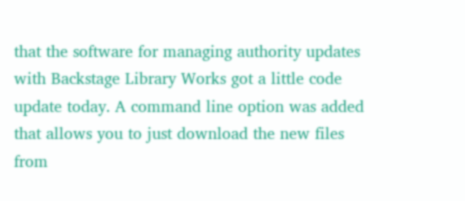that the software for managing authority updates with Backstage Library Works got a little code update today. A command line option was added that allows you to just download the new files from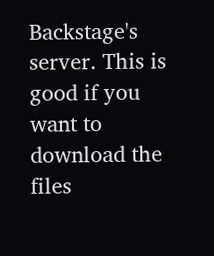Backstage's server. This is good if you want to download the files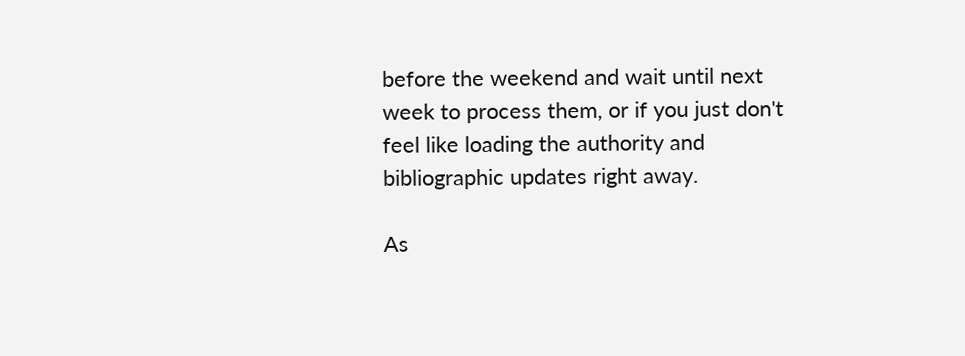before the weekend and wait until next week to process them, or if you just don't feel like loading the authority and bibliographic updates right away.

As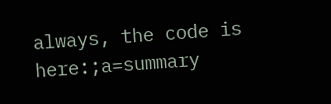always, the code is here:;a=summary